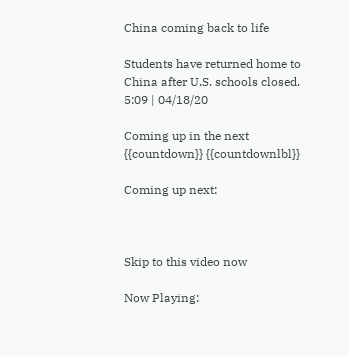China coming back to life

Students have returned home to China after U.S. schools closed.
5:09 | 04/18/20

Coming up in the next {{countdown}} {{countdownlbl}}

Coming up next:



Skip to this video now

Now Playing: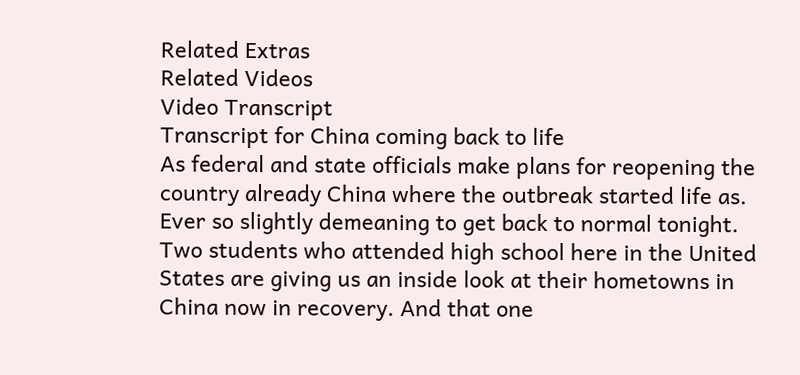Related Extras
Related Videos
Video Transcript
Transcript for China coming back to life
As federal and state officials make plans for reopening the country already China where the outbreak started life as. Ever so slightly demeaning to get back to normal tonight. Two students who attended high school here in the United States are giving us an inside look at their hometowns in China now in recovery. And that one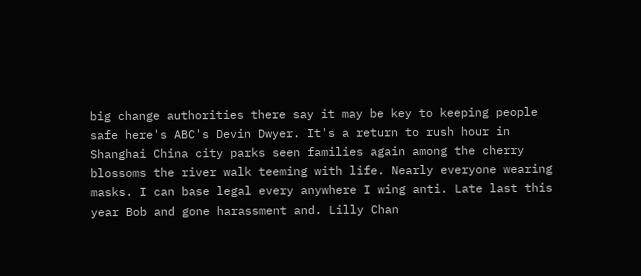big change authorities there say it may be key to keeping people safe here's ABC's Devin Dwyer. It's a return to rush hour in Shanghai China city parks seen families again among the cherry blossoms the river walk teeming with life. Nearly everyone wearing masks. I can base legal every anywhere I wing anti. Late last this year Bob and gone harassment and. Lilly Chan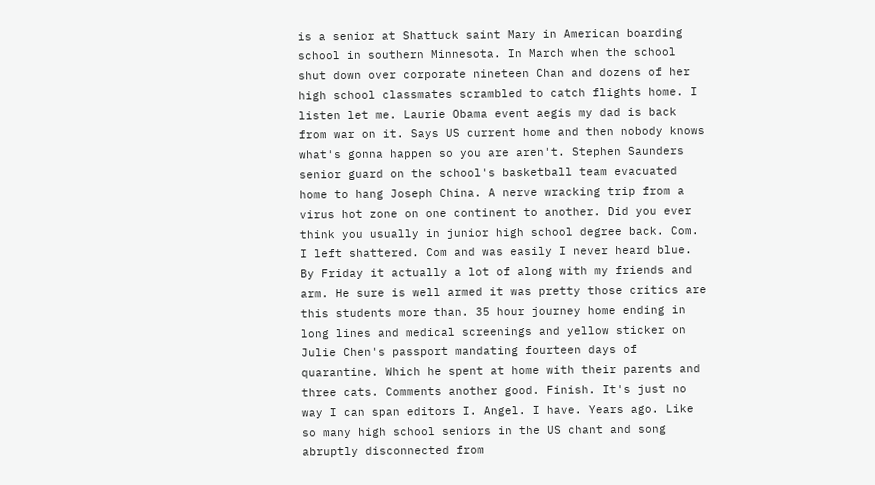is a senior at Shattuck saint Mary in American boarding school in southern Minnesota. In March when the school shut down over corporate nineteen Chan and dozens of her high school classmates scrambled to catch flights home. I listen let me. Laurie Obama event aegis my dad is back from war on it. Says US current home and then nobody knows what's gonna happen so you are aren't. Stephen Saunders senior guard on the school's basketball team evacuated home to hang Joseph China. A nerve wracking trip from a virus hot zone on one continent to another. Did you ever think you usually in junior high school degree back. Com. I left shattered. Com and was easily I never heard blue. By Friday it actually a lot of along with my friends and arm. He sure is well armed it was pretty those critics are this students more than. 35 hour journey home ending in long lines and medical screenings and yellow sticker on Julie Chen's passport mandating fourteen days of quarantine. Which he spent at home with their parents and three cats. Comments another good. Finish. It's just no way I can span editors I. Angel. I have. Years ago. Like so many high school seniors in the US chant and song abruptly disconnected from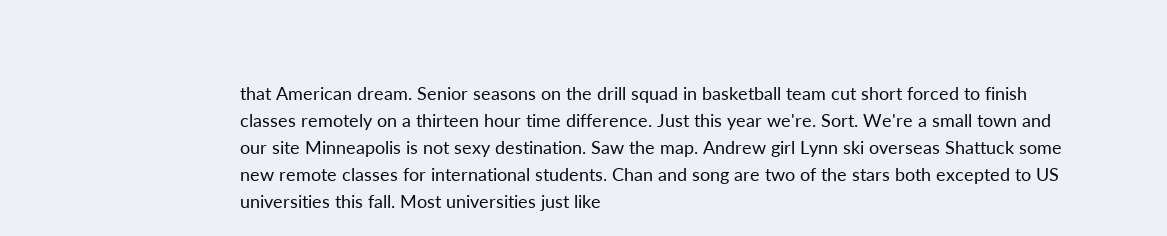that American dream. Senior seasons on the drill squad in basketball team cut short forced to finish classes remotely on a thirteen hour time difference. Just this year we're. Sort. We're a small town and our site Minneapolis is not sexy destination. Saw the map. Andrew girl Lynn ski overseas Shattuck some new remote classes for international students. Chan and song are two of the stars both excepted to US universities this fall. Most universities just like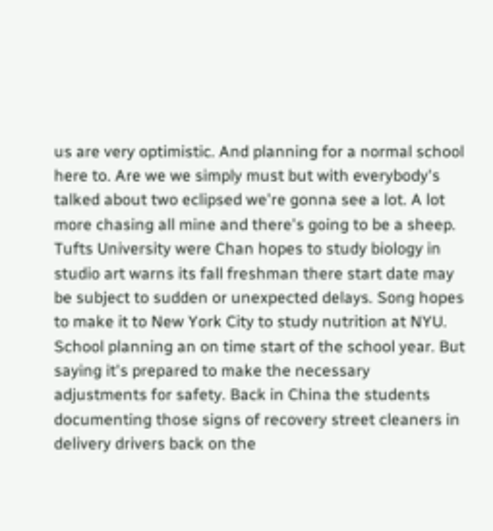us are very optimistic. And planning for a normal school here to. Are we we simply must but with everybody's talked about two eclipsed we're gonna see a lot. A lot more chasing all mine and there's going to be a sheep. Tufts University were Chan hopes to study biology in studio art warns its fall freshman there start date may be subject to sudden or unexpected delays. Song hopes to make it to New York City to study nutrition at NYU. School planning an on time start of the school year. But saying it's prepared to make the necessary adjustments for safety. Back in China the students documenting those signs of recovery street cleaners in delivery drivers back on the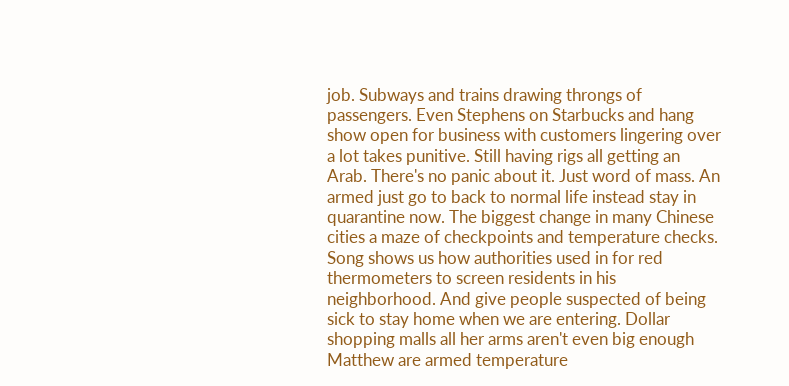job. Subways and trains drawing throngs of passengers. Even Stephens on Starbucks and hang show open for business with customers lingering over a lot takes punitive. Still having rigs all getting an Arab. There's no panic about it. Just word of mass. An armed just go to back to normal life instead stay in quarantine now. The biggest change in many Chinese cities a maze of checkpoints and temperature checks. Song shows us how authorities used in for red thermometers to screen residents in his neighborhood. And give people suspected of being sick to stay home when we are entering. Dollar shopping malls all her arms aren't even big enough Matthew are armed temperature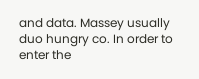and data. Massey usually duo hungry co. In order to enter the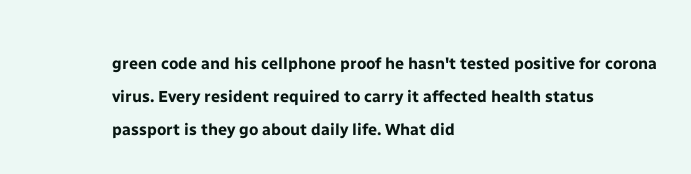green code and his cellphone proof he hasn't tested positive for corona virus. Every resident required to carry it affected health status passport is they go about daily life. What did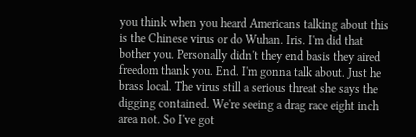you think when you heard Americans talking about this is the Chinese virus or do Wuhan. Iris. I'm did that bother you. Personally didn't they end basis they aired freedom thank you. End. I'm gonna talk about. Just he brass local. The virus still a serious threat she says the digging contained. We're seeing a drag race eight inch area not. So I've got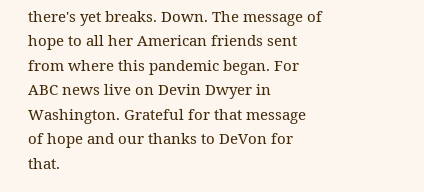there's yet breaks. Down. The message of hope to all her American friends sent from where this pandemic began. For ABC news live on Devin Dwyer in Washington. Grateful for that message of hope and our thanks to DeVon for that.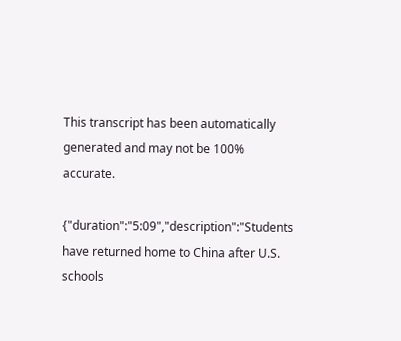This transcript has been automatically generated and may not be 100% accurate.

{"duration":"5:09","description":"Students have returned home to China after U.S. schools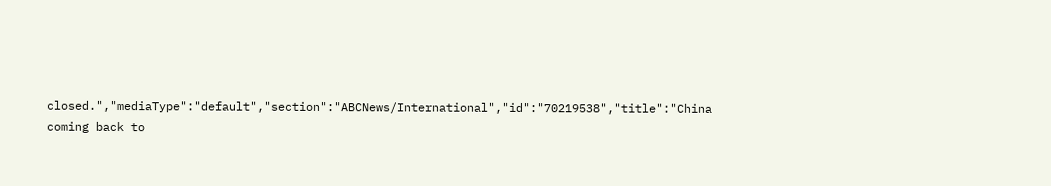closed.","mediaType":"default","section":"ABCNews/International","id":"70219538","title":"China coming back to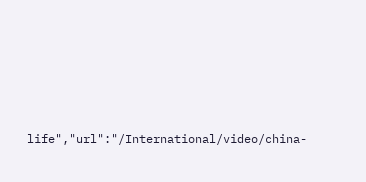life","url":"/International/video/china-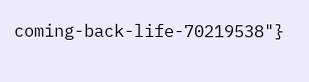coming-back-life-70219538"}